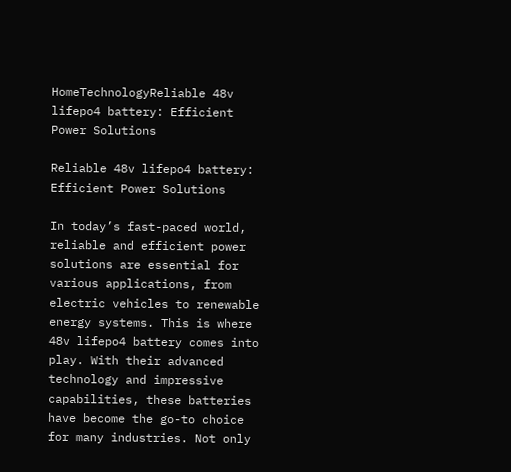HomeTechnologyReliable 48v lifepo4 battery: Efficient Power Solutions

Reliable 48v lifepo4 battery: Efficient Power Solutions

In today’s fast-paced world, reliable and efficient power solutions are essential for various applications, from electric vehicles to renewable energy systems. This is where 48v lifepo4 battery comes into play. With their advanced technology and impressive capabilities, these batteries have become the go-to choice for many industries. Not only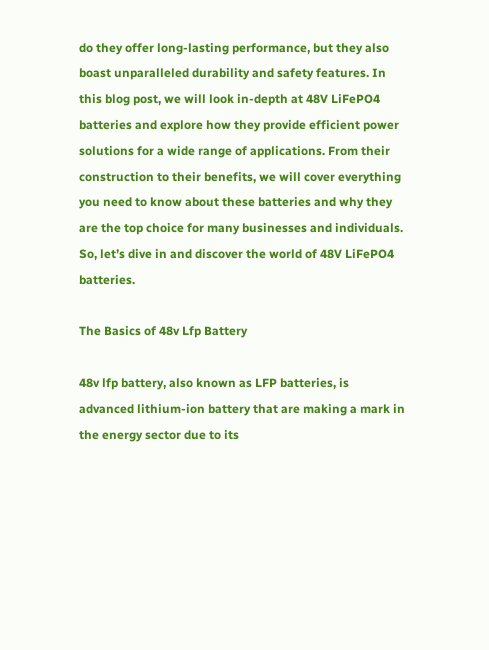do they offer long-lasting performance, but they also boast unparalleled durability and safety features. In this blog post, we will look in-depth at 48V LiFePO4 batteries and explore how they provide efficient power solutions for a wide range of applications. From their construction to their benefits, we will cover everything you need to know about these batteries and why they are the top choice for many businesses and individuals. So, let’s dive in and discover the world of 48V LiFePO4 batteries.

The Basics of 48v Lfp Battery

48v lfp battery, also known as LFP batteries, is advanced lithium-ion battery that are making a mark in the energy sector due to its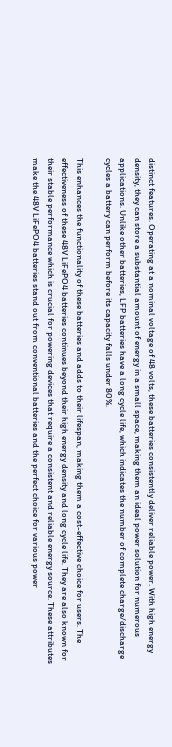distinct features. Operating at a nominal voltage of 48 volts, these batteries consistently deliver reliable power. With high energy density, they can store a substantial amount of energy in a small space, making them an ideal power solution for numerous applications. Unlike other batteries, LFP batteries have a long cycle life, which indicates the number of complete charge/discharge cycles a battery can perform before its capacity falls under 80%.

This enhances the functionality of these batteries and adds to their lifespan, making them a cost-effective choice for users. The effectiveness of these 48V LiFePO4 batteries continues beyond their high energy density and long cycle life. They are also known for their stable performance which is crucial for powering devices that require a consistent and reliable energy source. These attributes make the 48V LiFePO4 batteries stand out from conventional batteries and the perfect choice for various power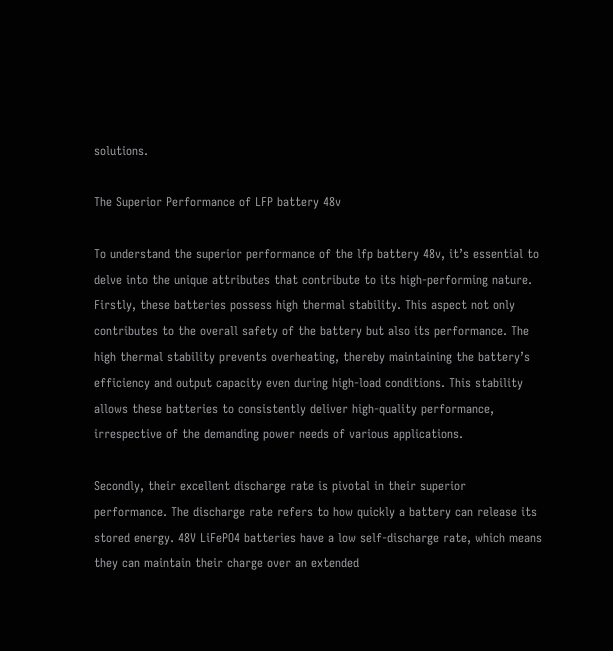solutions.

The Superior Performance of LFP battery 48v

To understand the superior performance of the lfp battery 48v, it’s essential to delve into the unique attributes that contribute to its high-performing nature. Firstly, these batteries possess high thermal stability. This aspect not only contributes to the overall safety of the battery but also its performance. The high thermal stability prevents overheating, thereby maintaining the battery’s efficiency and output capacity even during high-load conditions. This stability allows these batteries to consistently deliver high-quality performance, irrespective of the demanding power needs of various applications.

Secondly, their excellent discharge rate is pivotal in their superior performance. The discharge rate refers to how quickly a battery can release its stored energy. 48V LiFePO4 batteries have a low self-discharge rate, which means they can maintain their charge over an extended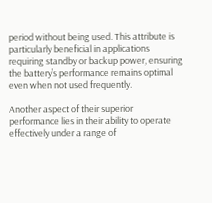period without being used. This attribute is particularly beneficial in applications requiring standby or backup power, ensuring the battery’s performance remains optimal even when not used frequently.

Another aspect of their superior performance lies in their ability to operate effectively under a range of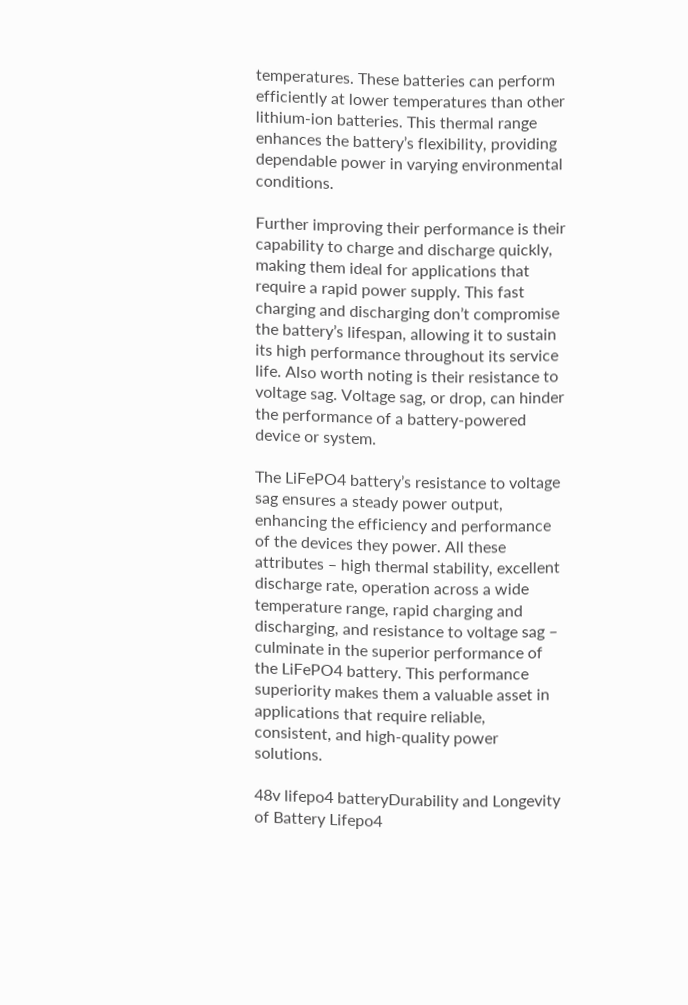temperatures. These batteries can perform efficiently at lower temperatures than other lithium-ion batteries. This thermal range enhances the battery’s flexibility, providing dependable power in varying environmental conditions.

Further improving their performance is their capability to charge and discharge quickly, making them ideal for applications that require a rapid power supply. This fast charging and discharging don’t compromise the battery’s lifespan, allowing it to sustain its high performance throughout its service life. Also worth noting is their resistance to voltage sag. Voltage sag, or drop, can hinder the performance of a battery-powered device or system.

The LiFePO4 battery’s resistance to voltage sag ensures a steady power output, enhancing the efficiency and performance of the devices they power. All these attributes – high thermal stability, excellent discharge rate, operation across a wide temperature range, rapid charging and discharging, and resistance to voltage sag – culminate in the superior performance of the LiFePO4 battery. This performance superiority makes them a valuable asset in applications that require reliable, consistent, and high-quality power solutions.

48v lifepo4 batteryDurability and Longevity of Battery Lifepo4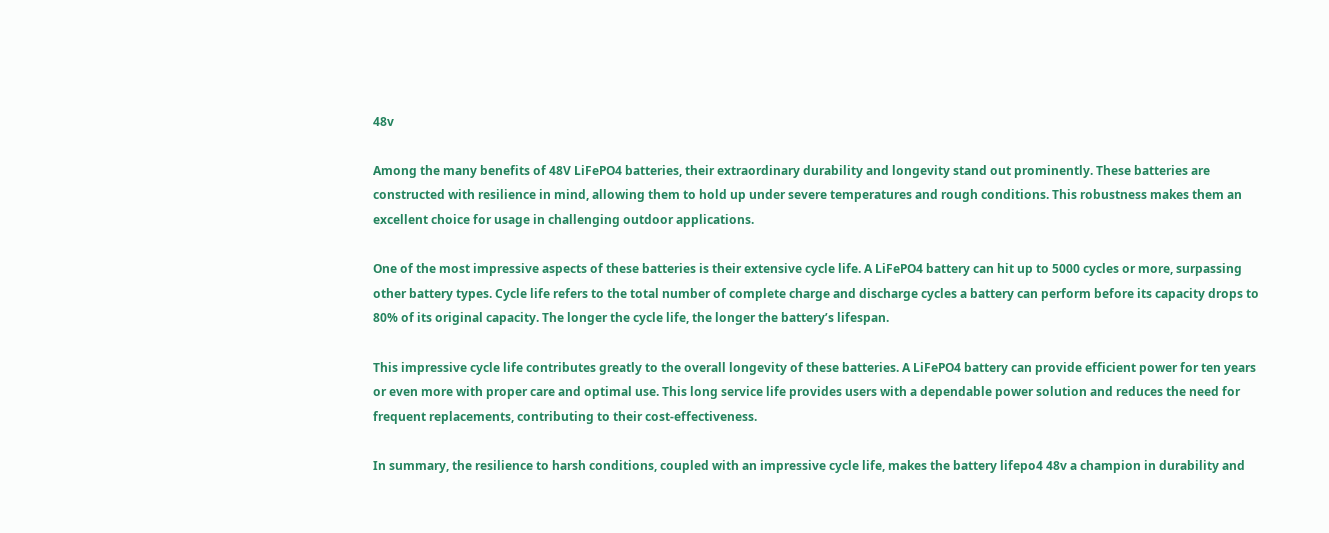48v

Among the many benefits of 48V LiFePO4 batteries, their extraordinary durability and longevity stand out prominently. These batteries are constructed with resilience in mind, allowing them to hold up under severe temperatures and rough conditions. This robustness makes them an excellent choice for usage in challenging outdoor applications.

One of the most impressive aspects of these batteries is their extensive cycle life. A LiFePO4 battery can hit up to 5000 cycles or more, surpassing other battery types. Cycle life refers to the total number of complete charge and discharge cycles a battery can perform before its capacity drops to 80% of its original capacity. The longer the cycle life, the longer the battery’s lifespan.

This impressive cycle life contributes greatly to the overall longevity of these batteries. A LiFePO4 battery can provide efficient power for ten years or even more with proper care and optimal use. This long service life provides users with a dependable power solution and reduces the need for frequent replacements, contributing to their cost-effectiveness.

In summary, the resilience to harsh conditions, coupled with an impressive cycle life, makes the battery lifepo4 48v a champion in durability and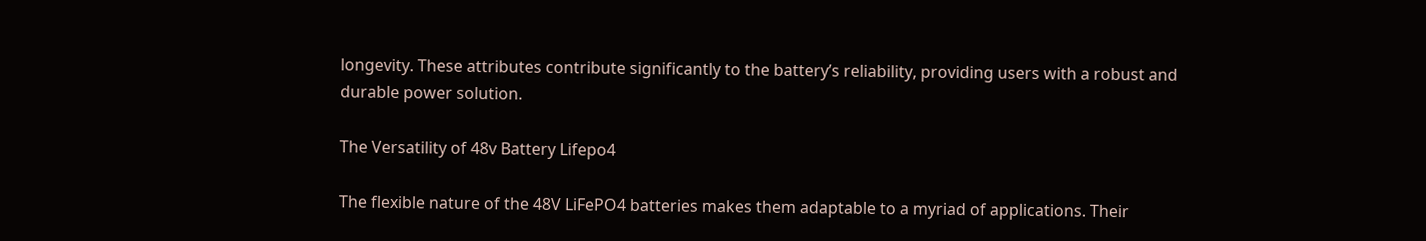longevity. These attributes contribute significantly to the battery’s reliability, providing users with a robust and durable power solution.

The Versatility of 48v Battery Lifepo4

The flexible nature of the 48V LiFePO4 batteries makes them adaptable to a myriad of applications. Their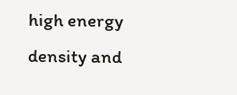high energy density and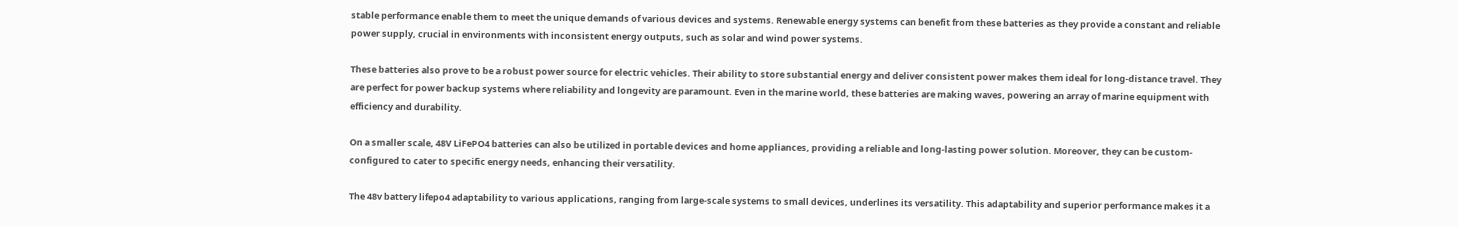stable performance enable them to meet the unique demands of various devices and systems. Renewable energy systems can benefit from these batteries as they provide a constant and reliable power supply, crucial in environments with inconsistent energy outputs, such as solar and wind power systems.

These batteries also prove to be a robust power source for electric vehicles. Their ability to store substantial energy and deliver consistent power makes them ideal for long-distance travel. They are perfect for power backup systems where reliability and longevity are paramount. Even in the marine world, these batteries are making waves, powering an array of marine equipment with efficiency and durability.

On a smaller scale, 48V LiFePO4 batteries can also be utilized in portable devices and home appliances, providing a reliable and long-lasting power solution. Moreover, they can be custom-configured to cater to specific energy needs, enhancing their versatility.

The 48v battery lifepo4 adaptability to various applications, ranging from large-scale systems to small devices, underlines its versatility. This adaptability and superior performance makes it a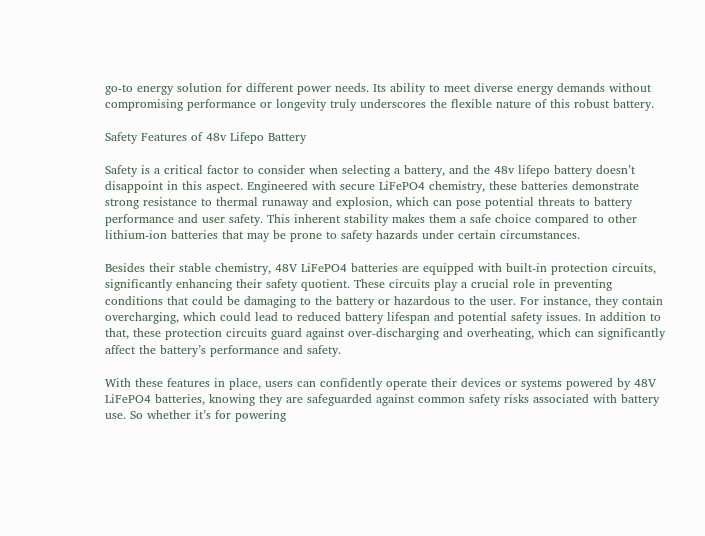go-to energy solution for different power needs. Its ability to meet diverse energy demands without compromising performance or longevity truly underscores the flexible nature of this robust battery.

Safety Features of 48v Lifepo Battery

Safety is a critical factor to consider when selecting a battery, and the 48v lifepo battery doesn’t disappoint in this aspect. Engineered with secure LiFePO4 chemistry, these batteries demonstrate strong resistance to thermal runaway and explosion, which can pose potential threats to battery performance and user safety. This inherent stability makes them a safe choice compared to other lithium-ion batteries that may be prone to safety hazards under certain circumstances.

Besides their stable chemistry, 48V LiFePO4 batteries are equipped with built-in protection circuits, significantly enhancing their safety quotient. These circuits play a crucial role in preventing conditions that could be damaging to the battery or hazardous to the user. For instance, they contain overcharging, which could lead to reduced battery lifespan and potential safety issues. In addition to that, these protection circuits guard against over-discharging and overheating, which can significantly affect the battery’s performance and safety.

With these features in place, users can confidently operate their devices or systems powered by 48V LiFePO4 batteries, knowing they are safeguarded against common safety risks associated with battery use. So whether it’s for powering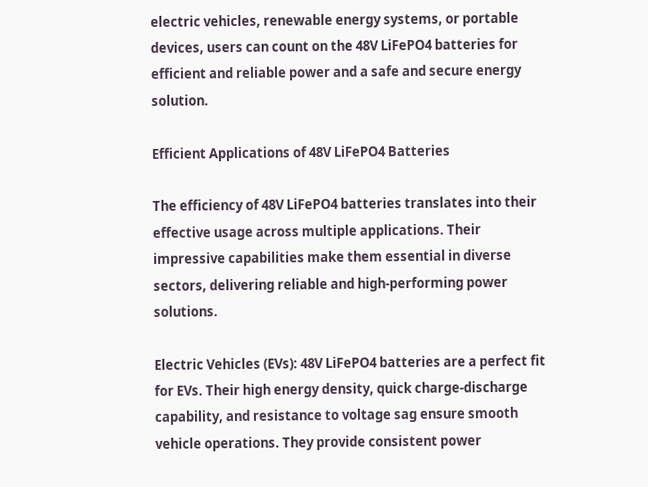electric vehicles, renewable energy systems, or portable devices, users can count on the 48V LiFePO4 batteries for efficient and reliable power and a safe and secure energy solution.

Efficient Applications of 48V LiFePO4 Batteries

The efficiency of 48V LiFePO4 batteries translates into their effective usage across multiple applications. Their impressive capabilities make them essential in diverse sectors, delivering reliable and high-performing power solutions.

Electric Vehicles (EVs): 48V LiFePO4 batteries are a perfect fit for EVs. Their high energy density, quick charge-discharge capability, and resistance to voltage sag ensure smooth vehicle operations. They provide consistent power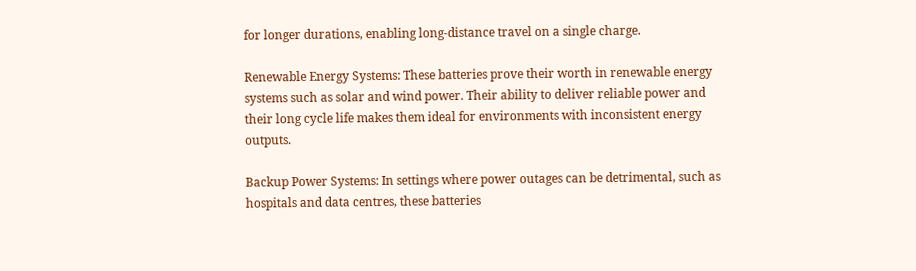for longer durations, enabling long-distance travel on a single charge.

Renewable Energy Systems: These batteries prove their worth in renewable energy systems such as solar and wind power. Their ability to deliver reliable power and their long cycle life makes them ideal for environments with inconsistent energy outputs.

Backup Power Systems: In settings where power outages can be detrimental, such as hospitals and data centres, these batteries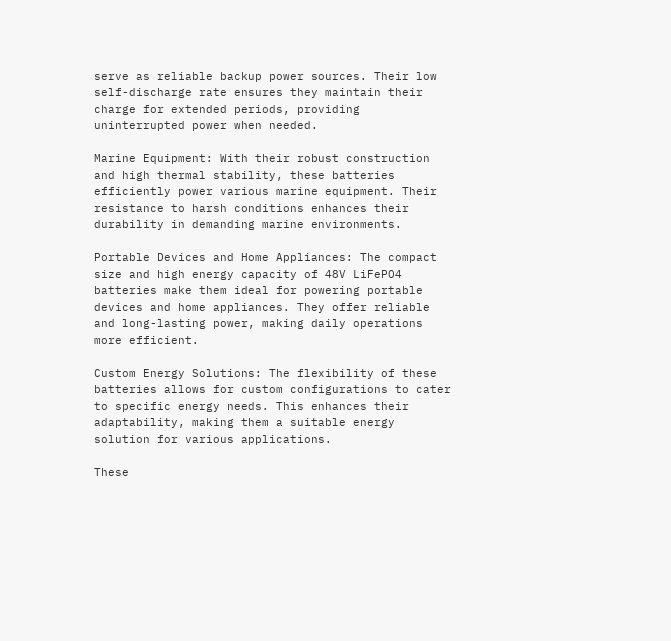serve as reliable backup power sources. Their low self-discharge rate ensures they maintain their charge for extended periods, providing uninterrupted power when needed.

Marine Equipment: With their robust construction and high thermal stability, these batteries efficiently power various marine equipment. Their resistance to harsh conditions enhances their durability in demanding marine environments.

Portable Devices and Home Appliances: The compact size and high energy capacity of 48V LiFePO4 batteries make them ideal for powering portable devices and home appliances. They offer reliable and long-lasting power, making daily operations more efficient.

Custom Energy Solutions: The flexibility of these batteries allows for custom configurations to cater to specific energy needs. This enhances their adaptability, making them a suitable energy solution for various applications.

These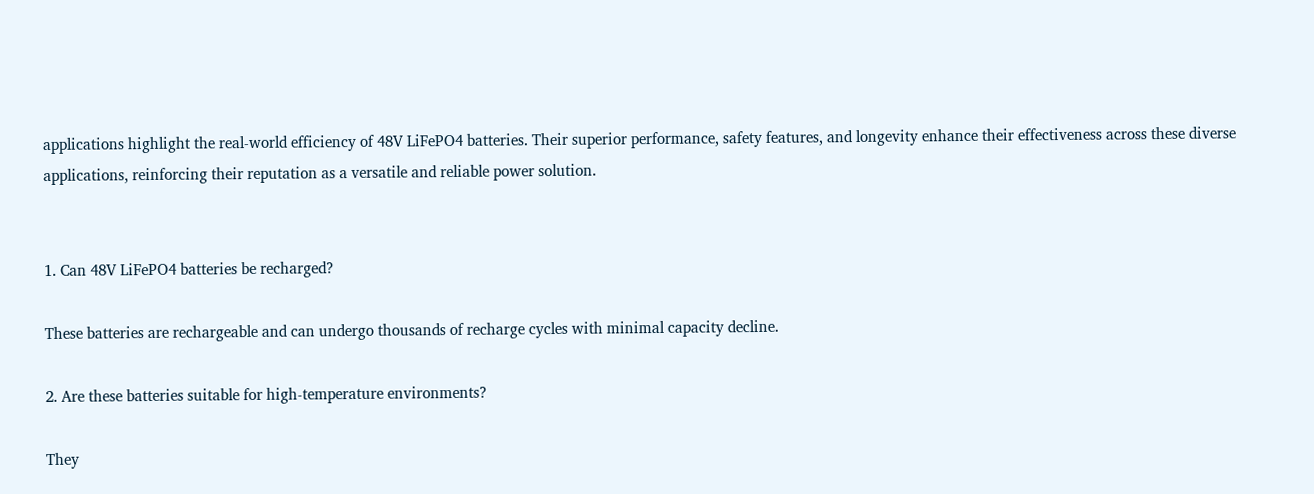applications highlight the real-world efficiency of 48V LiFePO4 batteries. Their superior performance, safety features, and longevity enhance their effectiveness across these diverse applications, reinforcing their reputation as a versatile and reliable power solution.


1. Can 48V LiFePO4 batteries be recharged?

These batteries are rechargeable and can undergo thousands of recharge cycles with minimal capacity decline.

2. Are these batteries suitable for high-temperature environments?

They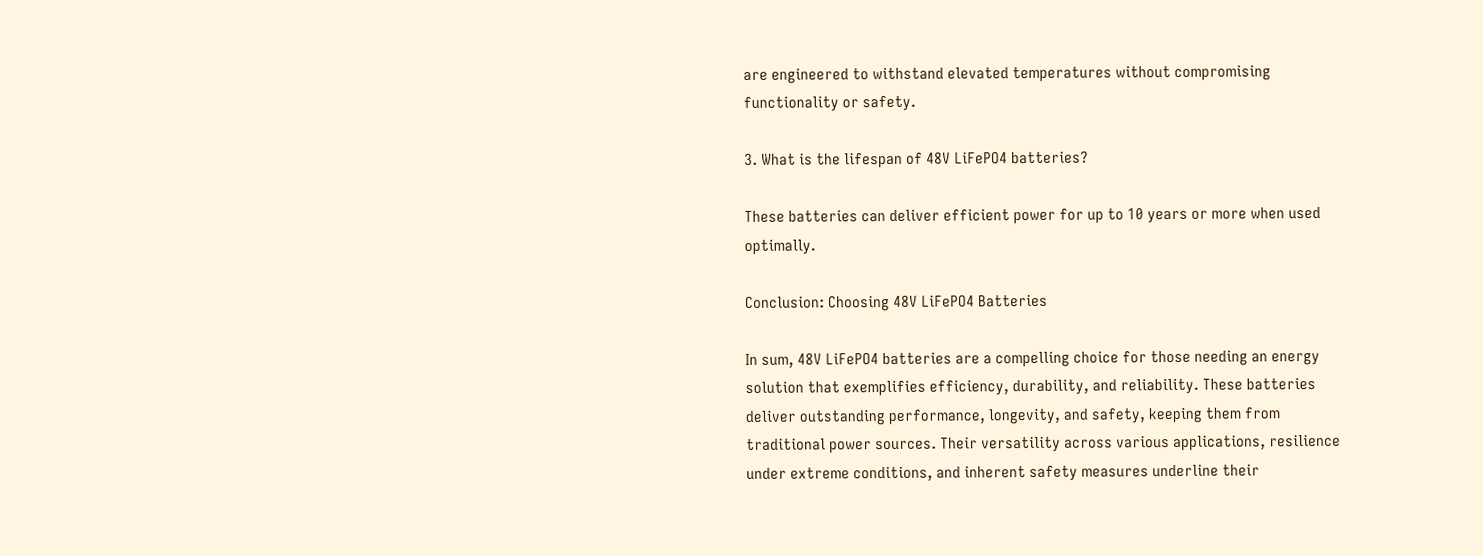are engineered to withstand elevated temperatures without compromising functionality or safety.

3. What is the lifespan of 48V LiFePO4 batteries?

These batteries can deliver efficient power for up to 10 years or more when used optimally.

Conclusion: Choosing 48V LiFePO4 Batteries

In sum, 48V LiFePO4 batteries are a compelling choice for those needing an energy solution that exemplifies efficiency, durability, and reliability. These batteries deliver outstanding performance, longevity, and safety, keeping them from traditional power sources. Their versatility across various applications, resilience under extreme conditions, and inherent safety measures underline their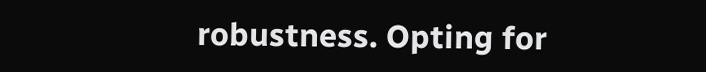robustness. Opting for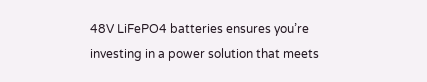48V LiFePO4 batteries ensures you’re investing in a power solution that meets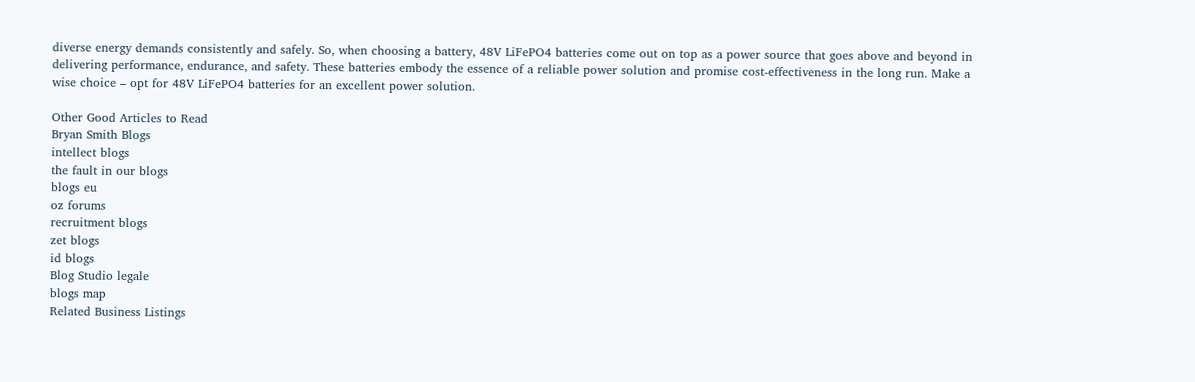diverse energy demands consistently and safely. So, when choosing a battery, 48V LiFePO4 batteries come out on top as a power source that goes above and beyond in delivering performance, endurance, and safety. These batteries embody the essence of a reliable power solution and promise cost-effectiveness in the long run. Make a wise choice – opt for 48V LiFePO4 batteries for an excellent power solution.

Other Good Articles to Read
Bryan Smith Blogs
intellect blogs
the fault in our blogs
blogs eu
oz forums
recruitment blogs
zet blogs
id blogs
Blog Studio legale
blogs map
Related Business Listings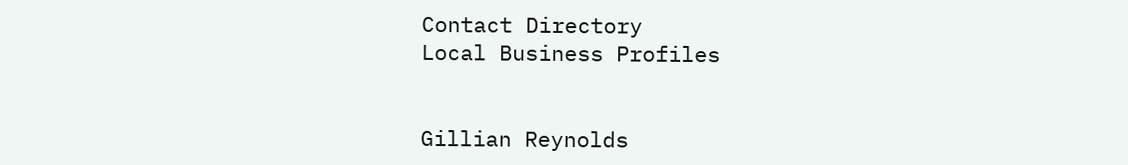Contact Directory
Local Business Profiles


Gillian Reynolds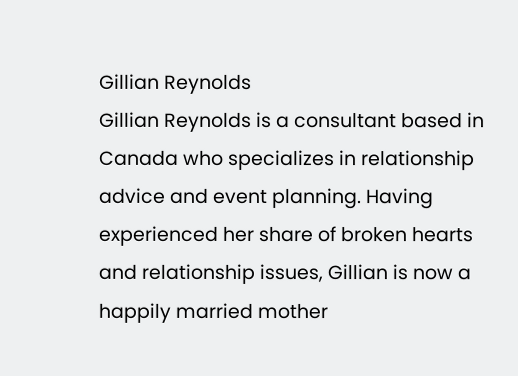Gillian Reynolds
Gillian Reynolds is a consultant based in Canada who specializes in relationship advice and event planning. Having experienced her share of broken hearts and relationship issues, Gillian is now a happily married mother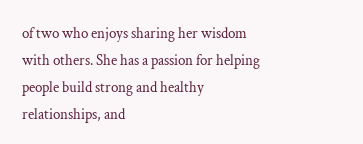of two who enjoys sharing her wisdom with others. She has a passion for helping people build strong and healthy relationships, and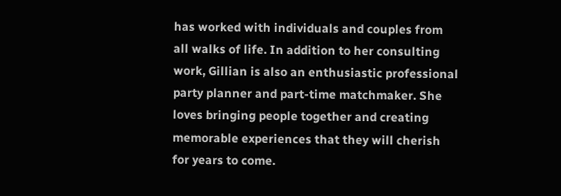has worked with individuals and couples from all walks of life. In addition to her consulting work, Gillian is also an enthusiastic professional party planner and part-time matchmaker. She loves bringing people together and creating memorable experiences that they will cherish for years to come.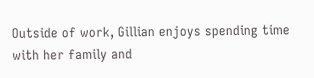Outside of work, Gillian enjoys spending time with her family and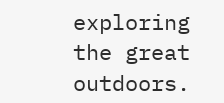exploring the great outdoors.